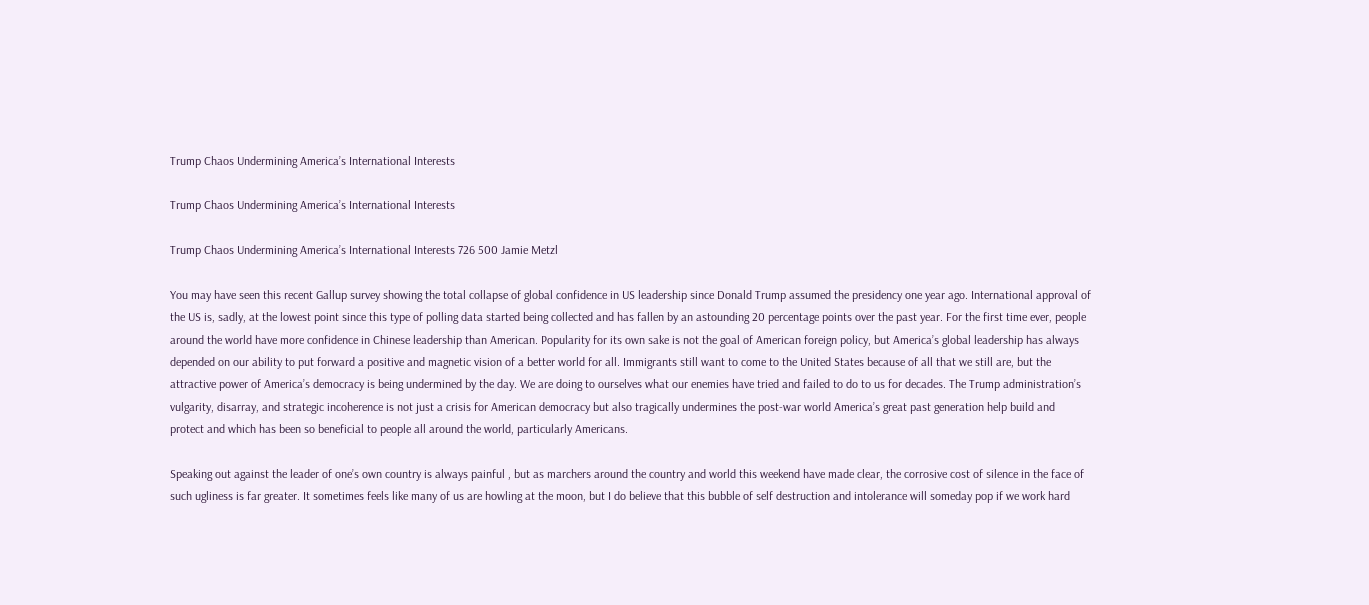Trump Chaos Undermining America’s International Interests

Trump Chaos Undermining America’s International Interests

Trump Chaos Undermining America’s International Interests 726 500 Jamie Metzl

You may have seen this recent Gallup survey showing the total collapse of global confidence in US leadership since Donald Trump assumed the presidency one year ago. International approval of the US is, sadly, at the lowest point since this type of polling data started being collected and has fallen by an astounding 20 percentage points over the past year. For the first time ever, people around the world have more confidence in Chinese leadership than American. Popularity for its own sake is not the goal of American foreign policy, but America’s global leadership has always depended on our ability to put forward a positive and magnetic vision of a better world for all. Immigrants still want to come to the United States because of all that we still are, but the attractive power of America’s democracy is being undermined by the day. We are doing to ourselves what our enemies have tried and failed to do to us for decades. The Trump administration’s vulgarity, disarray, and strategic incoherence is not just a crisis for American democracy but also tragically undermines the post-war world America’s great past generation help build and protect and which has been so beneficial to people all around the world, particularly Americans.

Speaking out against the leader of one’s own country is always painful , but as marchers around the country and world this weekend have made clear, the corrosive cost of silence in the face of such ugliness is far greater. It sometimes feels like many of us are howling at the moon, but I do believe that this bubble of self destruction and intolerance will someday pop if we work hard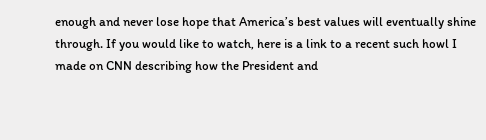enough and never lose hope that America’s best values will eventually shine through. If you would like to watch, here is a link to a recent such howl I made on CNN describing how the President and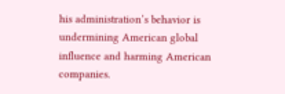his administration’s behavior is undermining American global influence and harming American companies.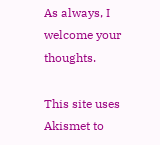As always, I welcome your thoughts.

This site uses Akismet to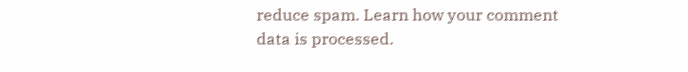reduce spam. Learn how your comment data is processed.